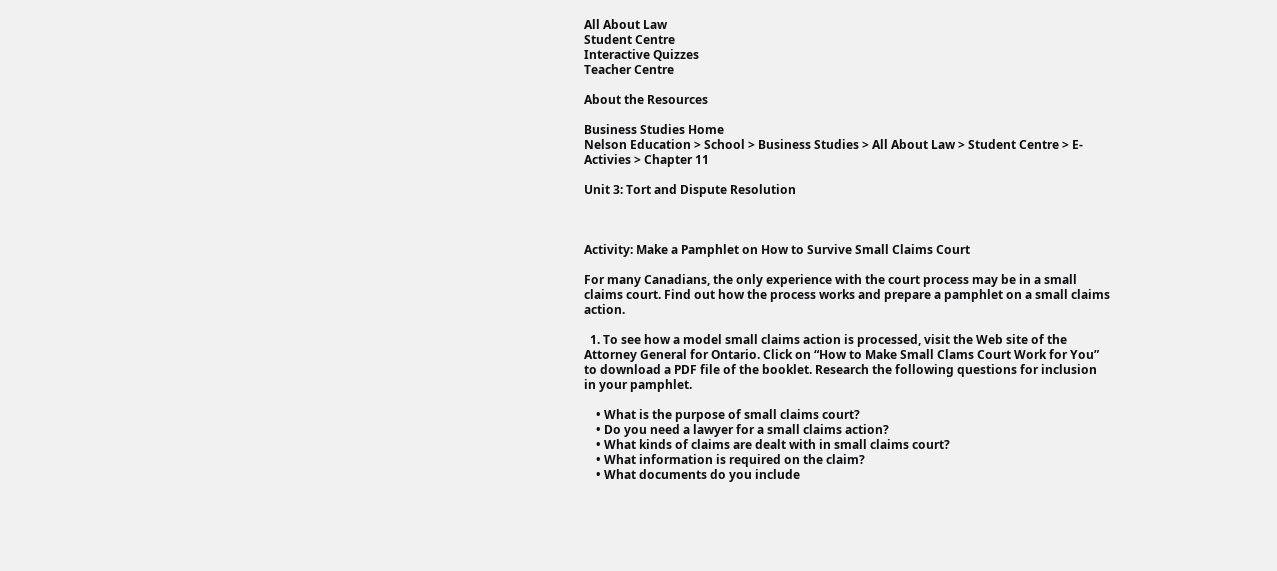All About Law
Student Centre
Interactive Quizzes
Teacher Centre

About the Resources

Business Studies Home
Nelson Education > School > Business Studies > All About Law > Student Centre > E-Activies > Chapter 11

Unit 3: Tort and Dispute Resolution



Activity: Make a Pamphlet on How to Survive Small Claims Court

For many Canadians, the only experience with the court process may be in a small claims court. Find out how the process works and prepare a pamphlet on a small claims action.

  1. To see how a model small claims action is processed, visit the Web site of the Attorney General for Ontario. Click on “How to Make Small Clams Court Work for You” to download a PDF file of the booklet. Research the following questions for inclusion in your pamphlet.

    • What is the purpose of small claims court?
    • Do you need a lawyer for a small claims action?
    • What kinds of claims are dealt with in small claims court?
    • What information is required on the claim?
    • What documents do you include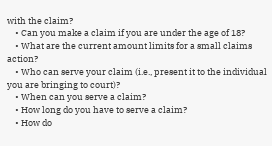with the claim?
    • Can you make a claim if you are under the age of 18?
    • What are the current amount limits for a small claims action?
    • Who can serve your claim (i.e., present it to the individual you are bringing to court)?
    • When can you serve a claim?
    • How long do you have to serve a claim?
    • How do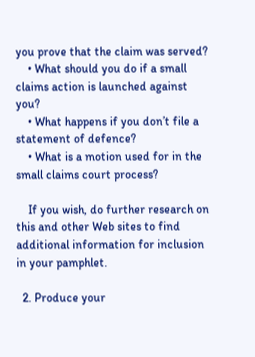you prove that the claim was served?
    • What should you do if a small claims action is launched against you?
    • What happens if you don’t file a statement of defence?
    • What is a motion used for in the small claims court process?

    If you wish, do further research on this and other Web sites to find additional information for inclusion in your pamphlet.

  2. Produce your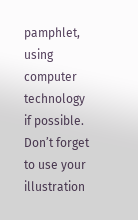pamphlet, using computer technology if possible. Don’t forget to use your illustration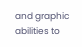and graphic abilities to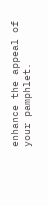enhance the appeal of your pamphlet.